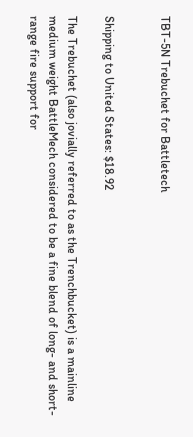TBT-5N Trebuchet for Battletech


Shipping to United States: $18.92

The Trebuchet (also jovially referred to as the Trenchbucket) is a mainline medium weight BattleMech considered to be a fine blend of long- and short-range fire support for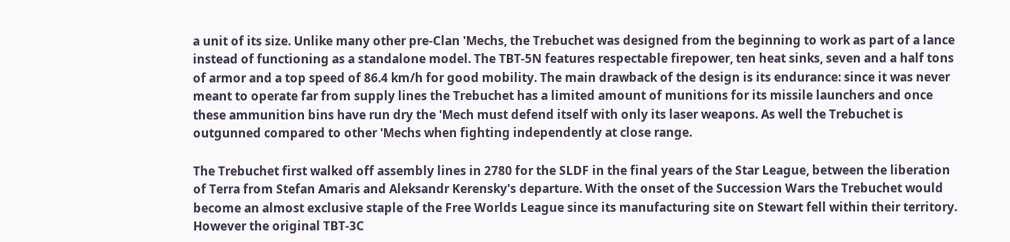a unit of its size. Unlike many other pre-Clan 'Mechs, the Trebuchet was designed from the beginning to work as part of a lance instead of functioning as a standalone model. The TBT-5N features respectable firepower, ten heat sinks, seven and a half tons of armor and a top speed of 86.4 km/h for good mobility. The main drawback of the design is its endurance: since it was never meant to operate far from supply lines the Trebuchet has a limited amount of munitions for its missile launchers and once these ammunition bins have run dry the 'Mech must defend itself with only its laser weapons. As well the Trebuchet is outgunned compared to other 'Mechs when fighting independently at close range.

The Trebuchet first walked off assembly lines in 2780 for the SLDF in the final years of the Star League, between the liberation of Terra from Stefan Amaris and Aleksandr Kerensky's departure. With the onset of the Succession Wars the Trebuchet would become an almost exclusive staple of the Free Worlds League since its manufacturing site on Stewart fell within their territory. However the original TBT-3C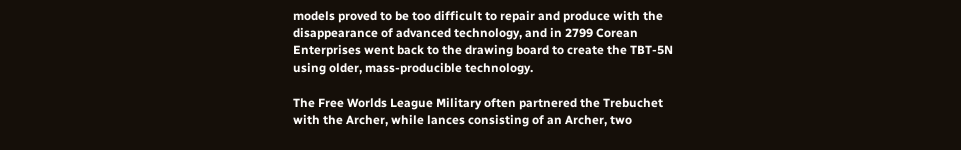models proved to be too difficult to repair and produce with the disappearance of advanced technology, and in 2799 Corean Enterprises went back to the drawing board to create the TBT-5N using older, mass-producible technology.

The Free Worlds League Military often partnered the Trebuchet with the Archer, while lances consisting of an Archer, two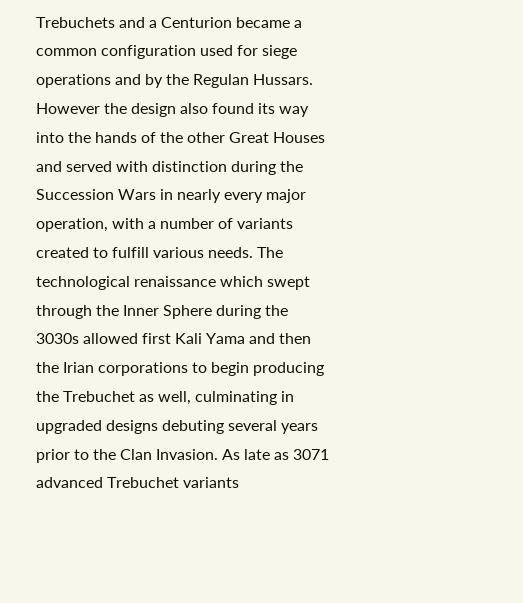Trebuchets and a Centurion became a common configuration used for siege operations and by the Regulan Hussars. However the design also found its way into the hands of the other Great Houses and served with distinction during the Succession Wars in nearly every major operation, with a number of variants created to fulfill various needs. The technological renaissance which swept through the Inner Sphere during the 3030s allowed first Kali Yama and then the Irian corporations to begin producing the Trebuchet as well, culminating in upgraded designs debuting several years prior to the Clan Invasion. As late as 3071 advanced Trebuchet variants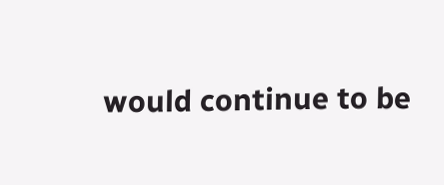would continue to be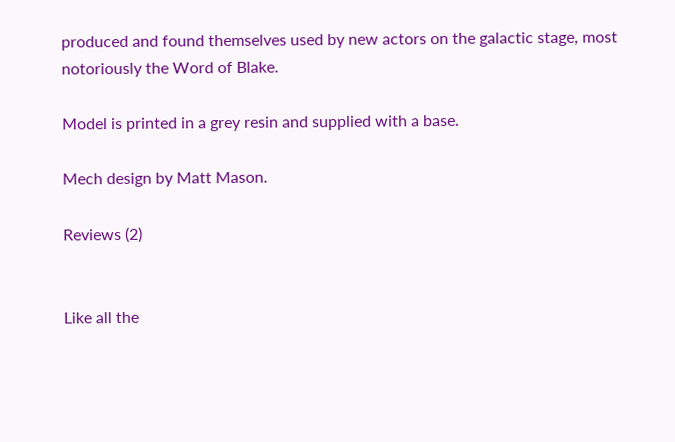produced and found themselves used by new actors on the galactic stage, most notoriously the Word of Blake.

Model is printed in a grey resin and supplied with a base.

Mech design by Matt Mason.

Reviews (2)


Like all the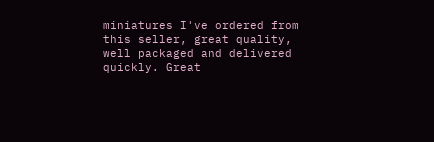miniatures I've ordered from this seller, great quality, well packaged and delivered quickly. Great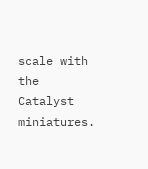scale with the Catalyst miniatures.